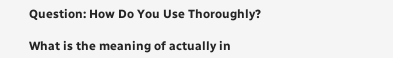Question: How Do You Use Thoroughly?

What is the meaning of actually in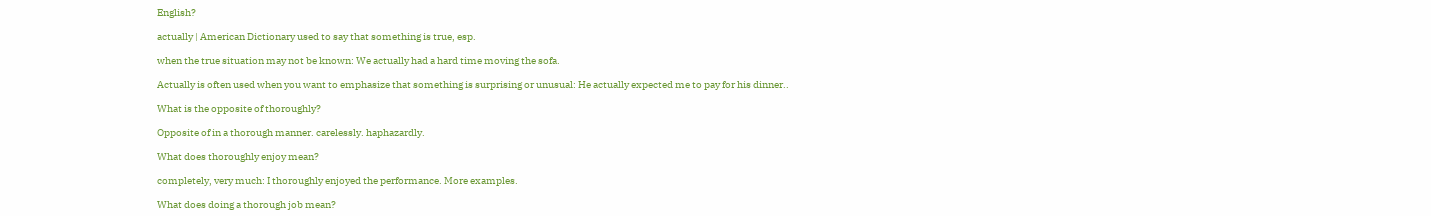English?

actually | American Dictionary used to say that something is true, esp.

when the true situation may not be known: We actually had a hard time moving the sofa.

Actually is often used when you want to emphasize that something is surprising or unusual: He actually expected me to pay for his dinner..

What is the opposite of thoroughly?

Opposite of in a thorough manner. carelessly. haphazardly.

What does thoroughly enjoy mean?

completely, very much: I thoroughly enjoyed the performance. More examples.

What does doing a thorough job mean?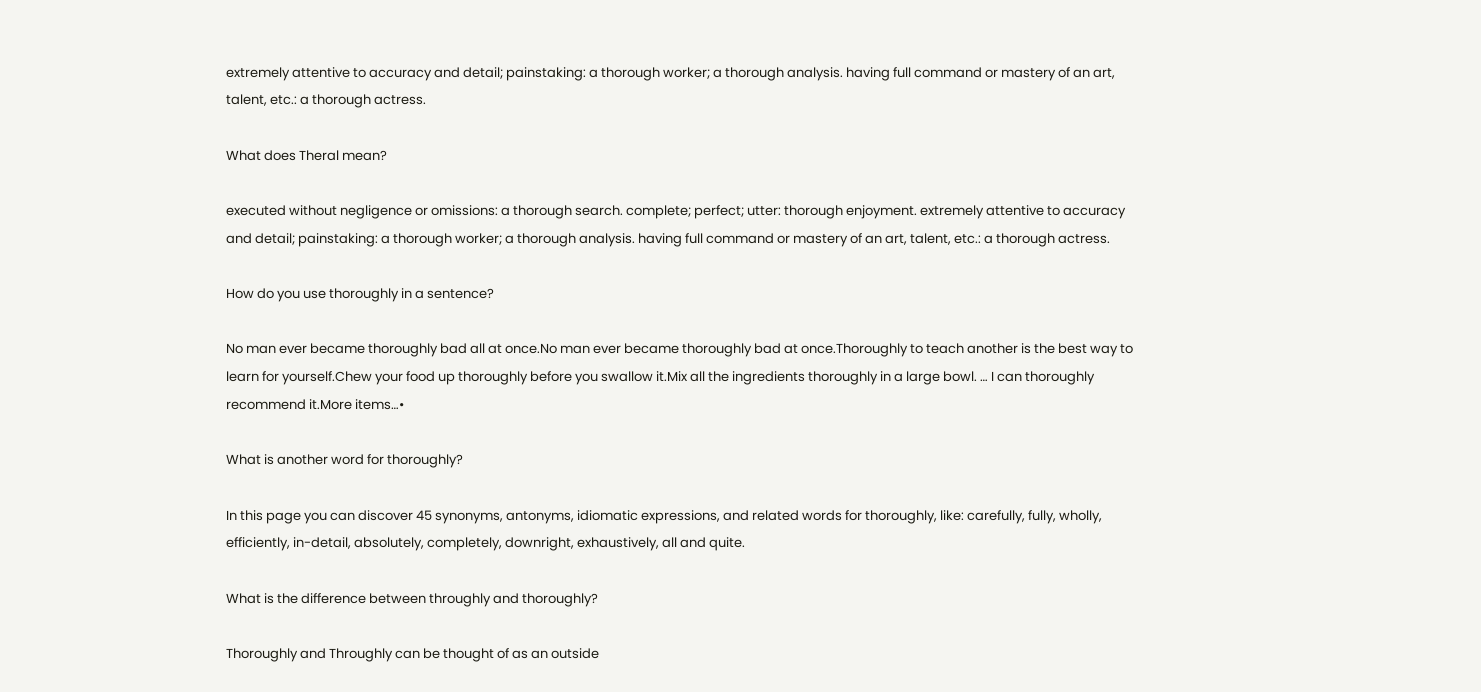extremely attentive to accuracy and detail; painstaking: a thorough worker; a thorough analysis. having full command or mastery of an art, talent, etc.: a thorough actress.

What does Theral mean?

executed without negligence or omissions: a thorough search. complete; perfect; utter: thorough enjoyment. extremely attentive to accuracy and detail; painstaking: a thorough worker; a thorough analysis. having full command or mastery of an art, talent, etc.: a thorough actress.

How do you use thoroughly in a sentence?

No man ever became thoroughly bad all at once.No man ever became thoroughly bad at once.Thoroughly to teach another is the best way to learn for yourself.Chew your food up thoroughly before you swallow it.Mix all the ingredients thoroughly in a large bowl. … I can thoroughly recommend it.More items…•

What is another word for thoroughly?

In this page you can discover 45 synonyms, antonyms, idiomatic expressions, and related words for thoroughly, like: carefully, fully, wholly, efficiently, in-detail, absolutely, completely, downright, exhaustively, all and quite.

What is the difference between throughly and thoroughly?

Thoroughly and Throughly can be thought of as an outside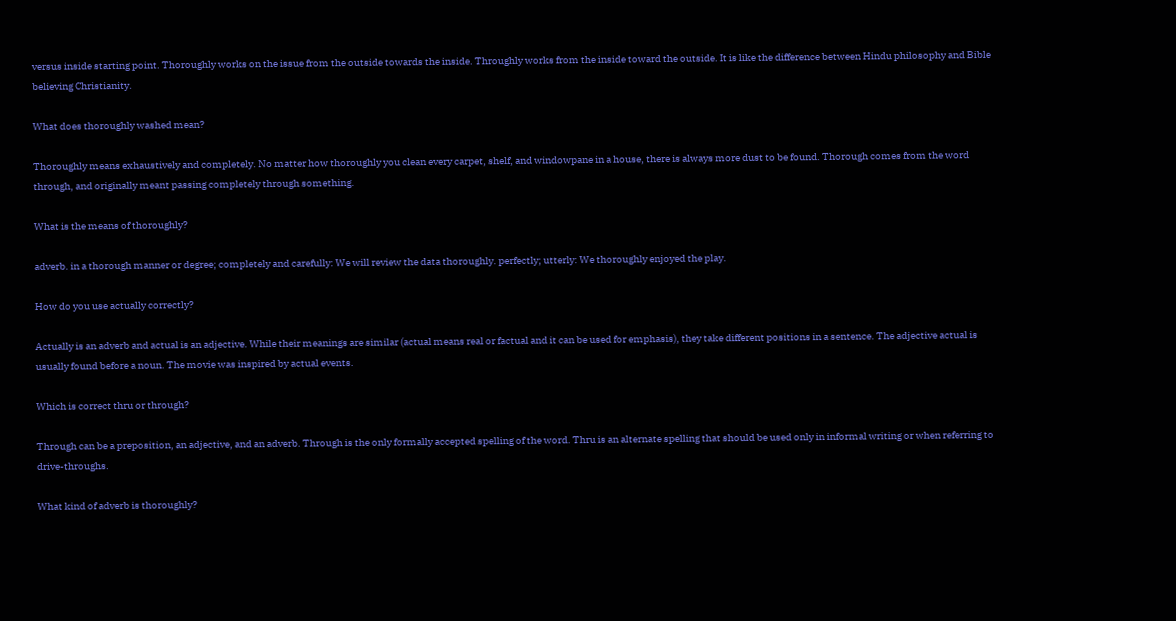versus inside starting point. Thoroughly works on the issue from the outside towards the inside. Throughly works from the inside toward the outside. It is like the difference between Hindu philosophy and Bible believing Christianity.

What does thoroughly washed mean?

Thoroughly means exhaustively and completely. No matter how thoroughly you clean every carpet, shelf, and windowpane in a house, there is always more dust to be found. Thorough comes from the word through, and originally meant passing completely through something.

What is the means of thoroughly?

adverb. in a thorough manner or degree; completely and carefully: We will review the data thoroughly. perfectly; utterly: We thoroughly enjoyed the play.

How do you use actually correctly?

Actually is an adverb and actual is an adjective. While their meanings are similar (actual means real or factual and it can be used for emphasis), they take different positions in a sentence. The adjective actual is usually found before a noun. The movie was inspired by actual events.

Which is correct thru or through?

Through can be a preposition, an adjective, and an adverb. Through is the only formally accepted spelling of the word. Thru is an alternate spelling that should be used only in informal writing or when referring to drive-throughs.

What kind of adverb is thoroughly?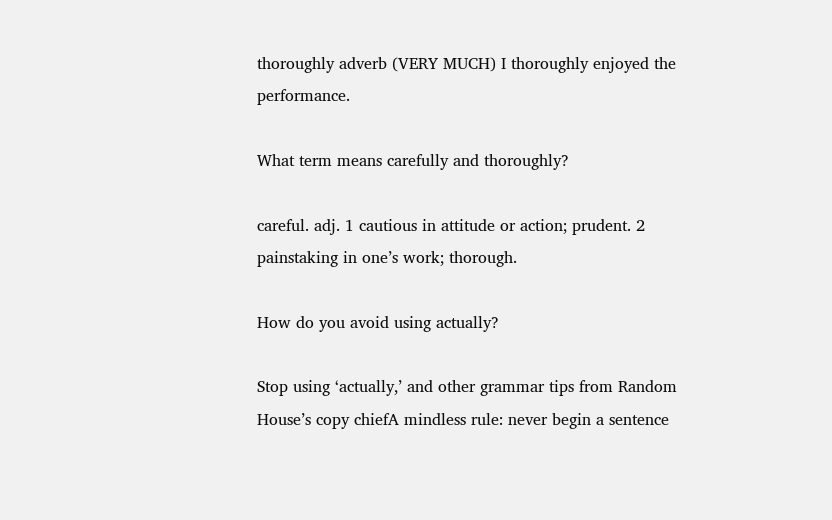thoroughly adverb (VERY MUCH) I thoroughly enjoyed the performance.

What term means carefully and thoroughly?

careful. adj. 1 cautious in attitude or action; prudent. 2 painstaking in one’s work; thorough.

How do you avoid using actually?

Stop using ‘actually,’ and other grammar tips from Random House’s copy chiefA mindless rule: never begin a sentence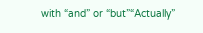with “and” or “but”“Actually”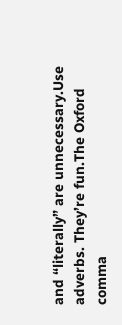and “literally” are unnecessary.Use adverbs. They’re fun.The Oxford comma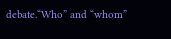debate.“Who” and “whom”